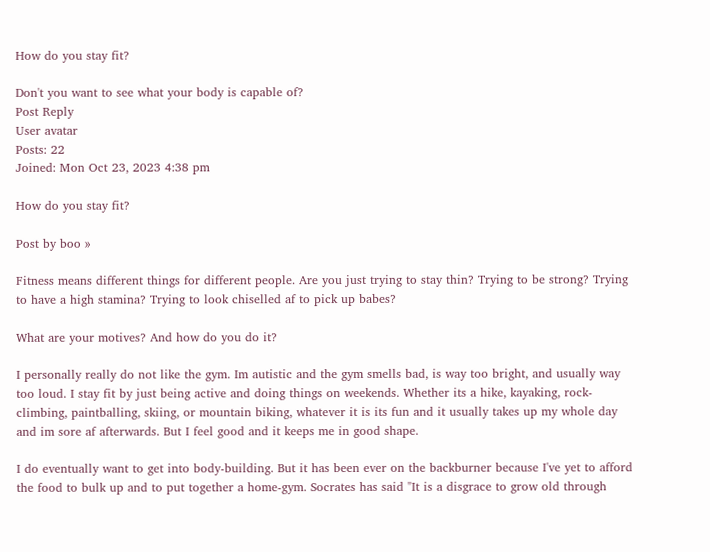How do you stay fit?

Don't you want to see what your body is capable of?
Post Reply
User avatar
Posts: 22
Joined: Mon Oct 23, 2023 4:38 pm

How do you stay fit?

Post by boo »

Fitness means different things for different people. Are you just trying to stay thin? Trying to be strong? Trying to have a high stamina? Trying to look chiselled af to pick up babes?

What are your motives? And how do you do it?

I personally really do not like the gym. Im autistic and the gym smells bad, is way too bright, and usually way too loud. I stay fit by just being active and doing things on weekends. Whether its a hike, kayaking, rock-climbing, paintballing, skiing, or mountain biking, whatever it is its fun and it usually takes up my whole day and im sore af afterwards. But I feel good and it keeps me in good shape.

I do eventually want to get into body-building. But it has been ever on the backburner because I've yet to afford the food to bulk up and to put together a home-gym. Socrates has said "It is a disgrace to grow old through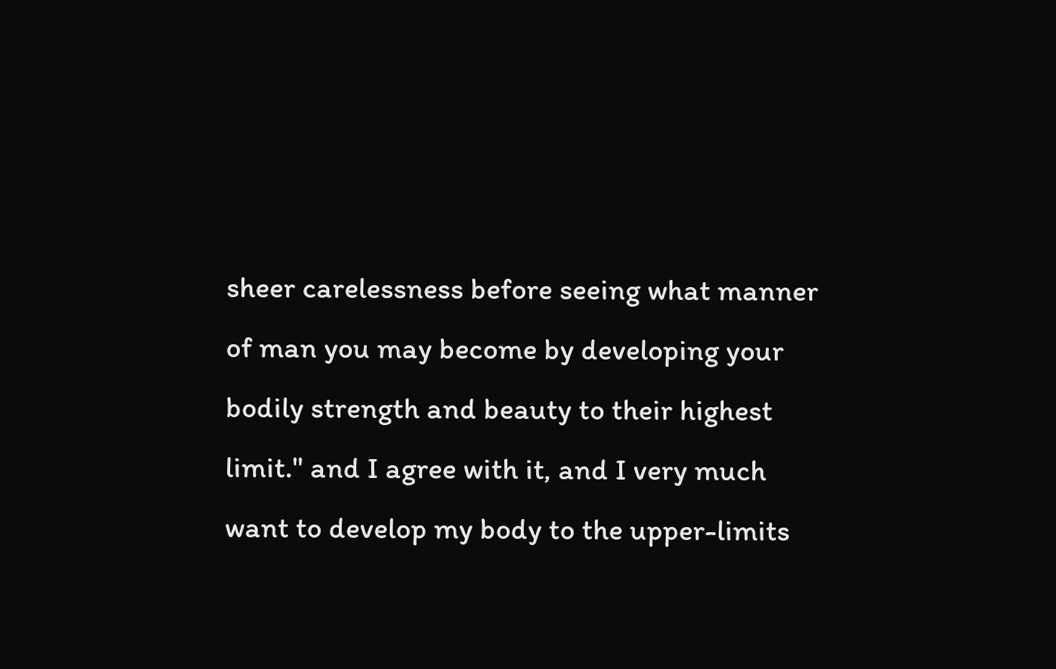sheer carelessness before seeing what manner of man you may become by developing your bodily strength and beauty to their highest limit." and I agree with it, and I very much want to develop my body to the upper-limits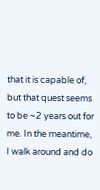that it is capable of, but that quest seems to be ~2 years out for me. In the meantime, I walk around and do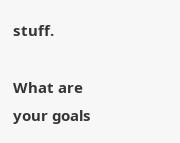stuff.

What are your goals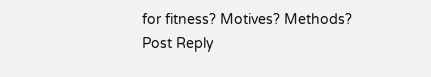for fitness? Motives? Methods?
Post Reply